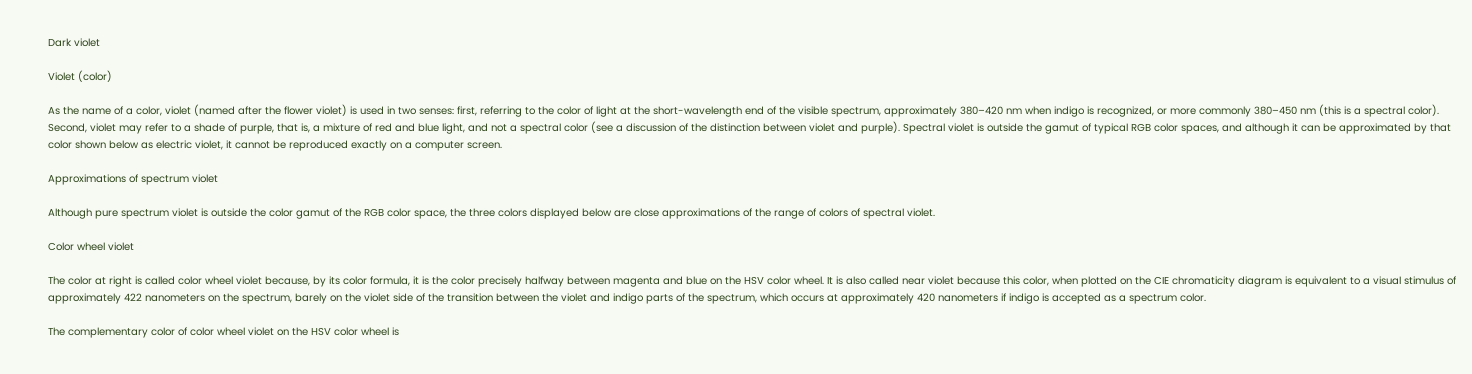Dark violet

Violet (color)

As the name of a color, violet (named after the flower violet) is used in two senses: first, referring to the color of light at the short-wavelength end of the visible spectrum, approximately 380–420 nm when indigo is recognized, or more commonly 380–450 nm (this is a spectral color). Second, violet may refer to a shade of purple, that is, a mixture of red and blue light, and not a spectral color (see a discussion of the distinction between violet and purple). Spectral violet is outside the gamut of typical RGB color spaces, and although it can be approximated by that color shown below as electric violet, it cannot be reproduced exactly on a computer screen.

Approximations of spectrum violet

Although pure spectrum violet is outside the color gamut of the RGB color space, the three colors displayed below are close approximations of the range of colors of spectral violet.

Color wheel violet

The color at right is called color wheel violet because, by its color formula, it is the color precisely halfway between magenta and blue on the HSV color wheel. It is also called near violet because this color, when plotted on the CIE chromaticity diagram is equivalent to a visual stimulus of approximately 422 nanometers on the spectrum, barely on the violet side of the transition between the violet and indigo parts of the spectrum, which occurs at approximately 420 nanometers if indigo is accepted as a spectrum color.

The complementary color of color wheel violet on the HSV color wheel is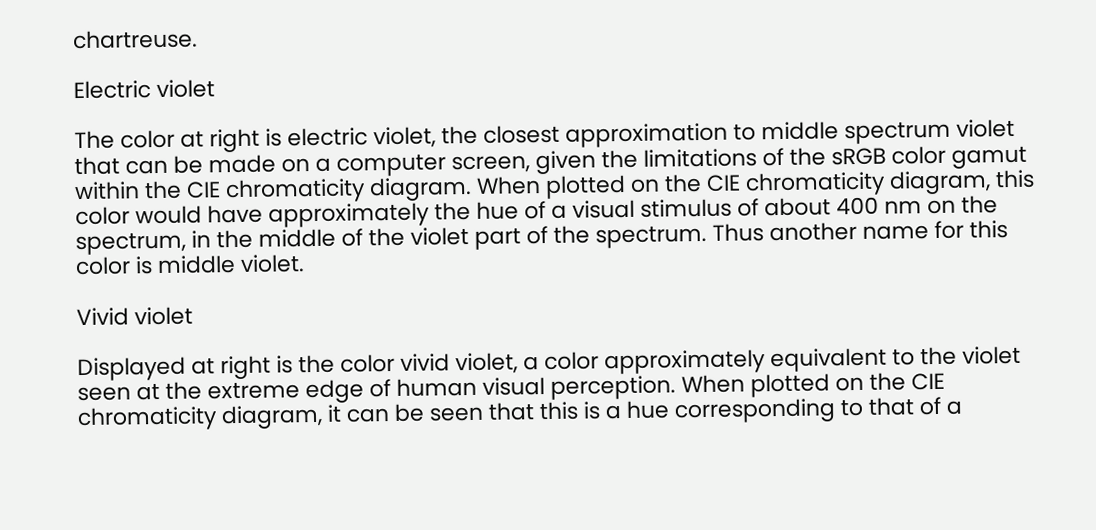chartreuse.

Electric violet

The color at right is electric violet, the closest approximation to middle spectrum violet that can be made on a computer screen, given the limitations of the sRGB color gamut within the CIE chromaticity diagram. When plotted on the CIE chromaticity diagram, this color would have approximately the hue of a visual stimulus of about 400 nm on the spectrum, in the middle of the violet part of the spectrum. Thus another name for this color is middle violet.

Vivid violet

Displayed at right is the color vivid violet, a color approximately equivalent to the violet seen at the extreme edge of human visual perception. When plotted on the CIE chromaticity diagram, it can be seen that this is a hue corresponding to that of a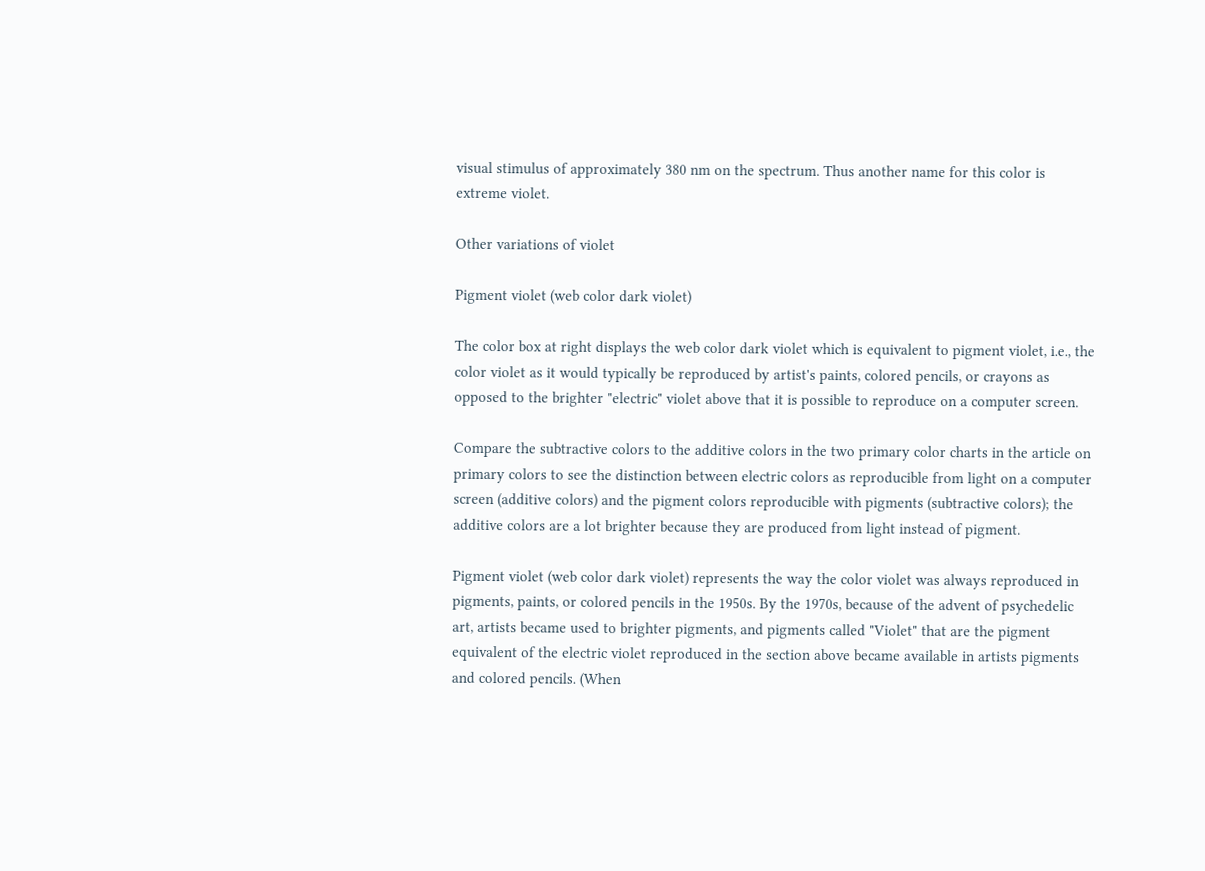visual stimulus of approximately 380 nm on the spectrum. Thus another name for this color is extreme violet.

Other variations of violet

Pigment violet (web color dark violet)

The color box at right displays the web color dark violet which is equivalent to pigment violet, i.e., the color violet as it would typically be reproduced by artist's paints, colored pencils, or crayons as opposed to the brighter "electric" violet above that it is possible to reproduce on a computer screen.

Compare the subtractive colors to the additive colors in the two primary color charts in the article on primary colors to see the distinction between electric colors as reproducible from light on a computer screen (additive colors) and the pigment colors reproducible with pigments (subtractive colors); the additive colors are a lot brighter because they are produced from light instead of pigment.

Pigment violet (web color dark violet) represents the way the color violet was always reproduced in pigments, paints, or colored pencils in the 1950s. By the 1970s, because of the advent of psychedelic art, artists became used to brighter pigments, and pigments called "Violet" that are the pigment equivalent of the electric violet reproduced in the section above became available in artists pigments and colored pencils. (When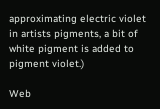approximating electric violet in artists pigments, a bit of white pigment is added to pigment violet.)

Web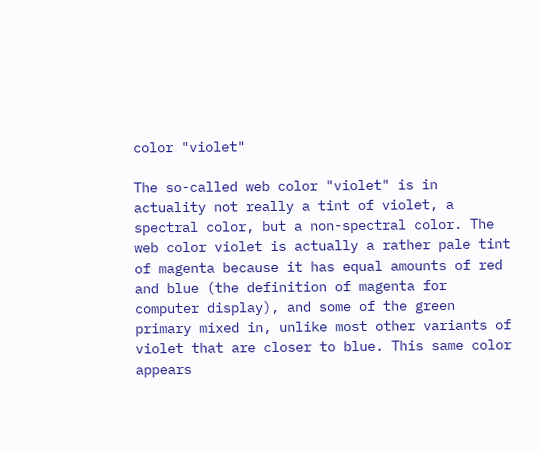color "violet"

The so-called web color "violet" is in actuality not really a tint of violet, a spectral color, but a non-spectral color. The web color violet is actually a rather pale tint of magenta because it has equal amounts of red and blue (the definition of magenta for computer display), and some of the green primary mixed in, unlike most other variants of violet that are closer to blue. This same color appears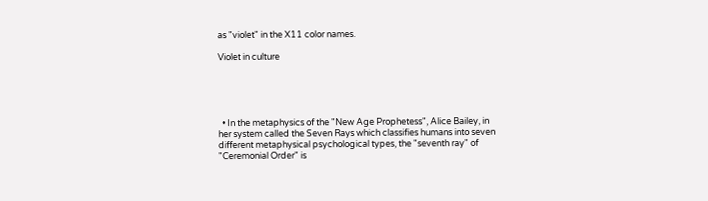as "violet" in the X11 color names.

Violet in culture





  • In the metaphysics of the "New Age Prophetess", Alice Bailey, in her system called the Seven Rays which classifies humans into seven different metaphysical psychological types, the "seventh ray" of "Ceremonial Order" is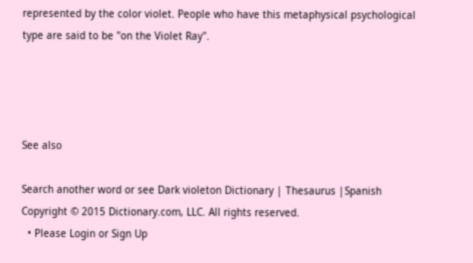represented by the color violet. People who have this metaphysical psychological type are said to be "on the Violet Ray".




See also

Search another word or see Dark violeton Dictionary | Thesaurus |Spanish
Copyright © 2015 Dictionary.com, LLC. All rights reserved.
  • Please Login or Sign Up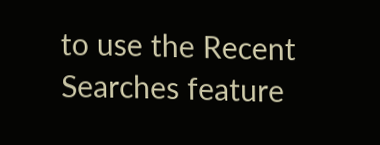to use the Recent Searches feature